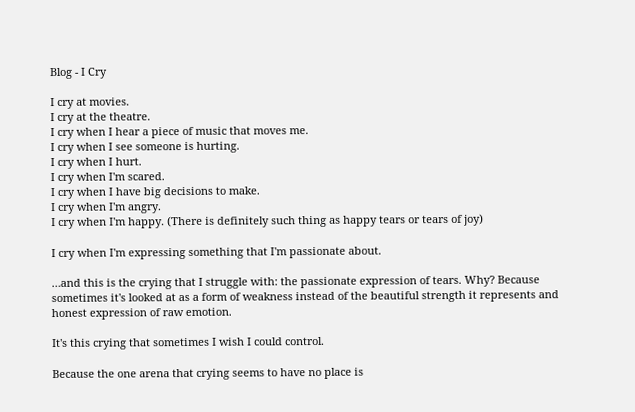Blog - I Cry

I cry at movies.
I cry at the theatre.
I cry when I hear a piece of music that moves me.
I cry when I see someone is hurting.
I cry when I hurt.
I cry when I'm scared.
I cry when I have big decisions to make.
I cry when I'm angry.
I cry when I'm happy. (There is definitely such thing as happy tears or tears of joy)

I cry when I'm expressing something that I'm passionate about.

…and this is the crying that I struggle with: the passionate expression of tears. Why? Because sometimes it's looked at as a form of weakness instead of the beautiful strength it represents and honest expression of raw emotion.

It's this crying that sometimes I wish I could control.

Because the one arena that crying seems to have no place is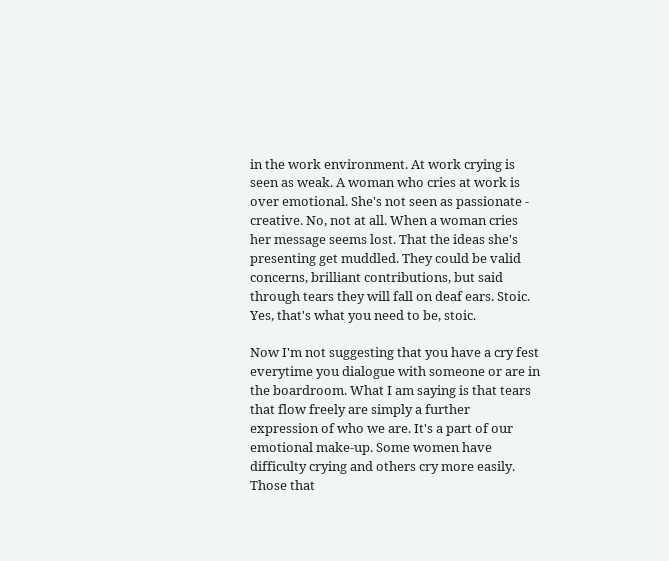in the work environment. At work crying is seen as weak. A woman who cries at work is over emotional. She's not seen as passionate - creative. No, not at all. When a woman cries her message seems lost. That the ideas she's presenting get muddled. They could be valid concerns, brilliant contributions, but said through tears they will fall on deaf ears. Stoic. Yes, that's what you need to be, stoic.

Now I'm not suggesting that you have a cry fest everytime you dialogue with someone or are in the boardroom. What I am saying is that tears that flow freely are simply a further expression of who we are. It's a part of our emotional make-up. Some women have difficulty crying and others cry more easily. Those that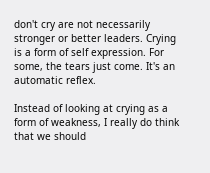don't cry are not necessarily stronger or better leaders. Crying is a form of self expression. For some, the tears just come. It's an automatic reflex.

Instead of looking at crying as a form of weakness, I really do think that we should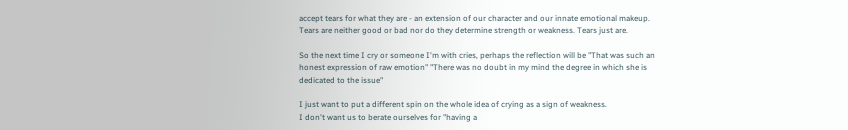accept tears for what they are - an extension of our character and our innate emotional makeup. Tears are neither good or bad nor do they determine strength or weakness. Tears just are.

So the next time I cry or someone I'm with cries, perhaps the reflection will be "That was such an honest expression of raw emotion" "There was no doubt in my mind the degree in which she is dedicated to the issue"

I just want to put a different spin on the whole idea of crying as a sign of weakness.
I don't want us to berate ourselves for "having a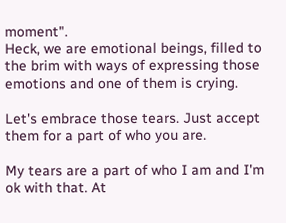moment".
Heck, we are emotional beings, filled to the brim with ways of expressing those emotions and one of them is crying.

Let's embrace those tears. Just accept them for a part of who you are.

My tears are a part of who I am and I'm ok with that. At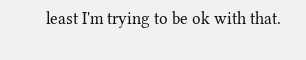least I'm trying to be ok with that.